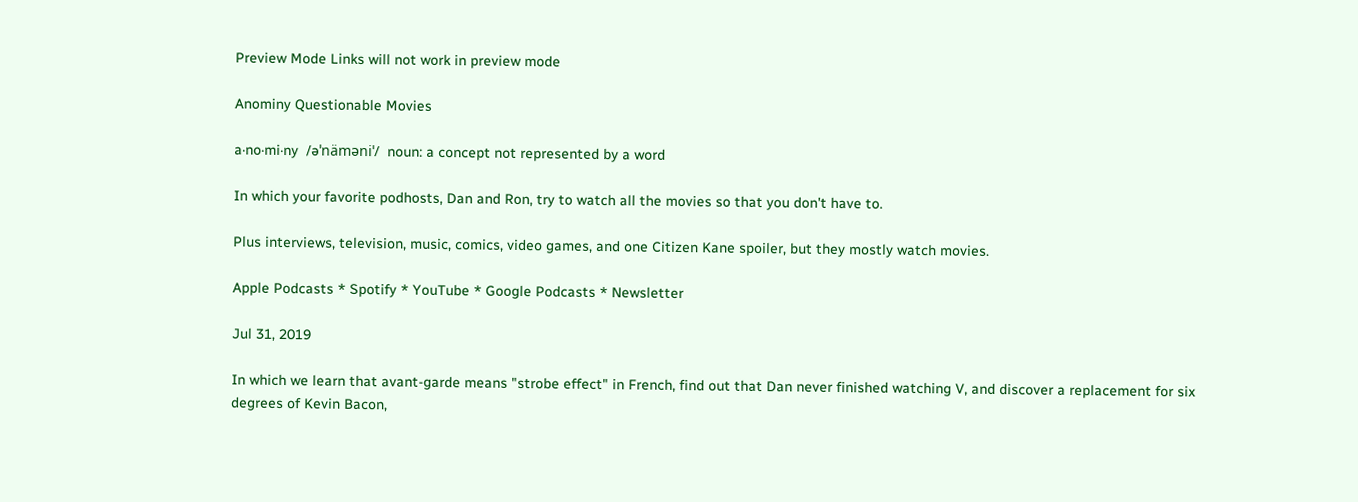Preview Mode Links will not work in preview mode

Anominy Questionable Movies

a·no·mi·ny  /əˈnäməniˈ/  noun: a concept not represented by a word

In which your favorite podhosts, Dan and Ron, try to watch all the movies so that you don't have to.

Plus interviews, television, music, comics, video games, and one Citizen Kane spoiler, but they mostly watch movies.

Apple Podcasts * Spotify * YouTube * Google Podcasts * Newsletter

Jul 31, 2019

In which we learn that avant-garde means "strobe effect" in French, find out that Dan never finished watching V, and discover a replacement for six degrees of Kevin Bacon,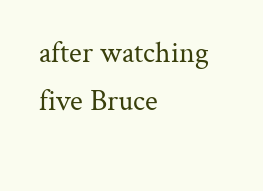after watching five Bruce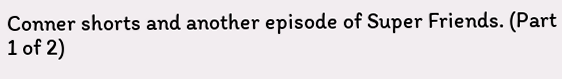Conner shorts and another episode of Super Friends. (Part 1 of 2)